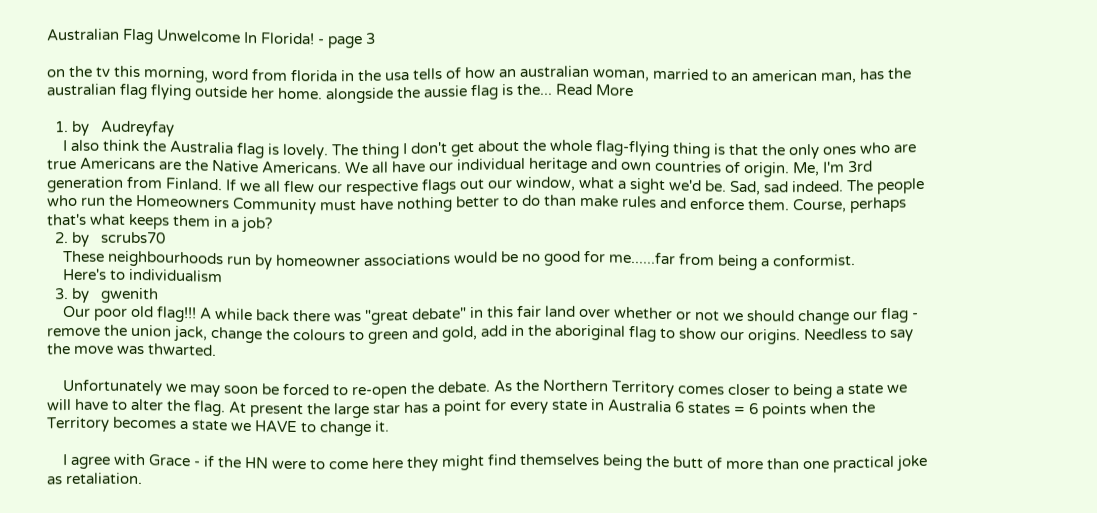Australian Flag Unwelcome In Florida! - page 3

on the tv this morning, word from florida in the usa tells of how an australian woman, married to an american man, has the australian flag flying outside her home. alongside the aussie flag is the... Read More

  1. by   Audreyfay
    I also think the Australia flag is lovely. The thing I don't get about the whole flag-flying thing is that the only ones who are true Americans are the Native Americans. We all have our individual heritage and own countries of origin. Me, I'm 3rd generation from Finland. If we all flew our respective flags out our window, what a sight we'd be. Sad, sad indeed. The people who run the Homeowners Community must have nothing better to do than make rules and enforce them. Course, perhaps that's what keeps them in a job?
  2. by   scrubs70
    These neighbourhoods run by homeowner associations would be no good for me......far from being a conformist.
    Here's to individualism
  3. by   gwenith
    Our poor old flag!!! A while back there was "great debate" in this fair land over whether or not we should change our flag - remove the union jack, change the colours to green and gold, add in the aboriginal flag to show our origins. Needless to say the move was thwarted.

    Unfortunately we may soon be forced to re-open the debate. As the Northern Territory comes closer to being a state we will have to alter the flag. At present the large star has a point for every state in Australia 6 states = 6 points when the Territory becomes a state we HAVE to change it.

    I agree with Grace - if the HN were to come here they might find themselves being the butt of more than one practical joke as retaliation.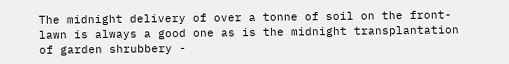The midnight delivery of over a tonne of soil on the front-lawn is always a good one as is the midnight transplantation of garden shrubbery -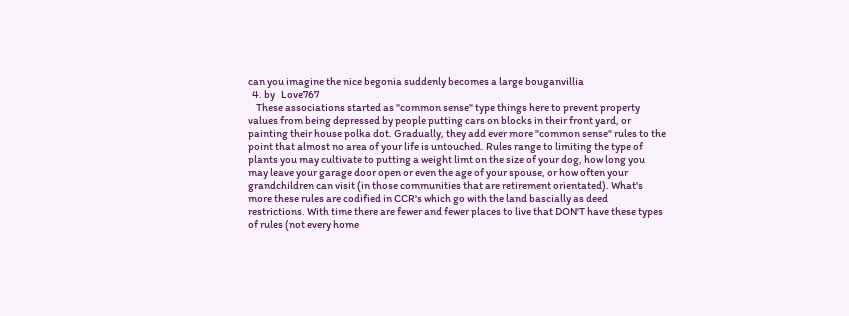can you imagine the nice begonia suddenly becomes a large bouganvillia
  4. by   Love767
    These associations started as "common sense" type things here to prevent property values from being depressed by people putting cars on blocks in their front yard, or painting their house polka dot. Gradually, they add ever more "common sense" rules to the point that almost no area of your life is untouched. Rules range to limiting the type of plants you may cultivate to putting a weight limt on the size of your dog, how long you may leave your garage door open or even the age of your spouse, or how often your grandchildren can visit (in those communities that are retirement orientated). What's more these rules are codified in CCR's which go with the land bascially as deed restrictions. With time there are fewer and fewer places to live that DON'T have these types of rules (not every home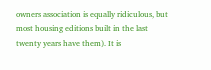owners association is equally ridiculous, but most housing editions built in the last twenty years have them). It is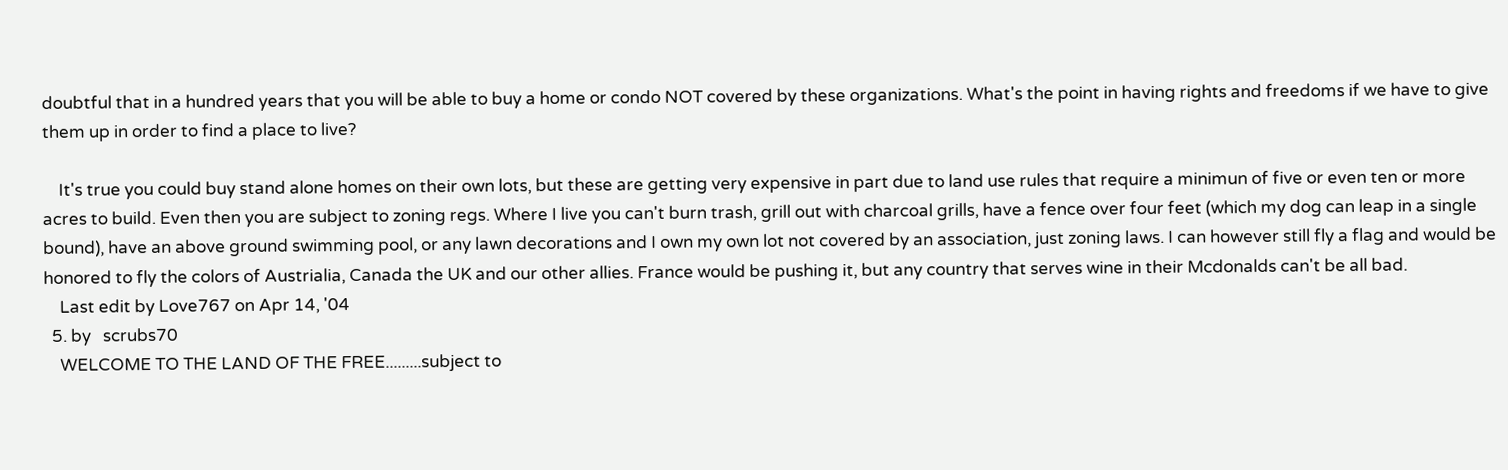doubtful that in a hundred years that you will be able to buy a home or condo NOT covered by these organizations. What's the point in having rights and freedoms if we have to give them up in order to find a place to live?

    It's true you could buy stand alone homes on their own lots, but these are getting very expensive in part due to land use rules that require a minimun of five or even ten or more acres to build. Even then you are subject to zoning regs. Where I live you can't burn trash, grill out with charcoal grills, have a fence over four feet (which my dog can leap in a single bound), have an above ground swimming pool, or any lawn decorations and I own my own lot not covered by an association, just zoning laws. I can however still fly a flag and would be honored to fly the colors of Austrialia, Canada the UK and our other allies. France would be pushing it, but any country that serves wine in their Mcdonalds can't be all bad.
    Last edit by Love767 on Apr 14, '04
  5. by   scrubs70
    WELCOME TO THE LAND OF THE FREE.........subject to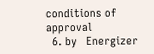conditions of approval
  6. by   Energizer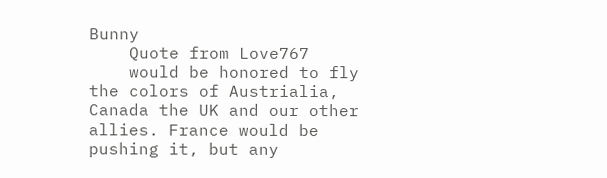Bunny
    Quote from Love767
    would be honored to fly the colors of Austrialia, Canada the UK and our other allies. France would be pushing it, but any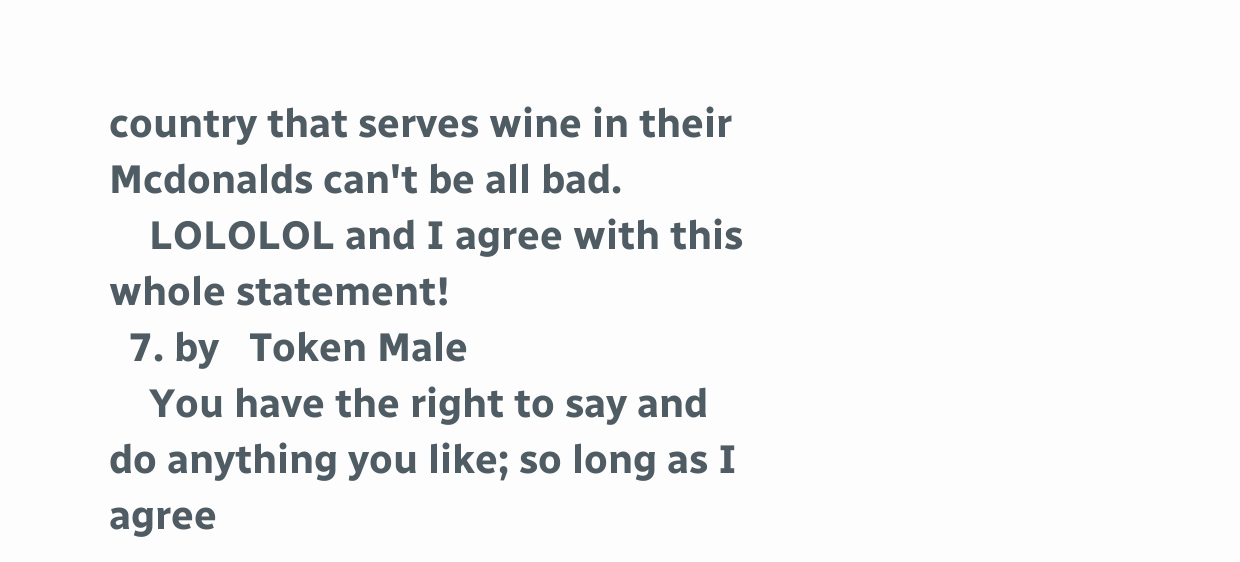country that serves wine in their Mcdonalds can't be all bad.
    LOLOLOL and I agree with this whole statement!
  7. by   Token Male
    You have the right to say and do anything you like; so long as I agree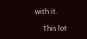with it.

    This lot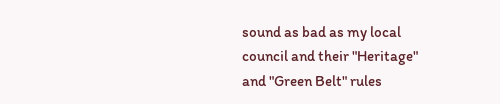sound as bad as my local council and their "Heritage" and "Green Belt" rules